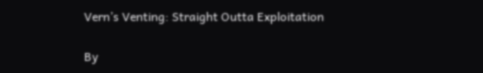Vern’s Venting: Straight Outta Exploitation

By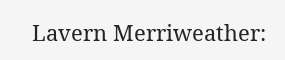Lavern Merriweather: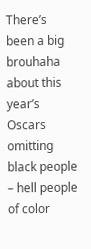There’s been a big brouhaha about this year’s Oscars omitting black people – hell people of color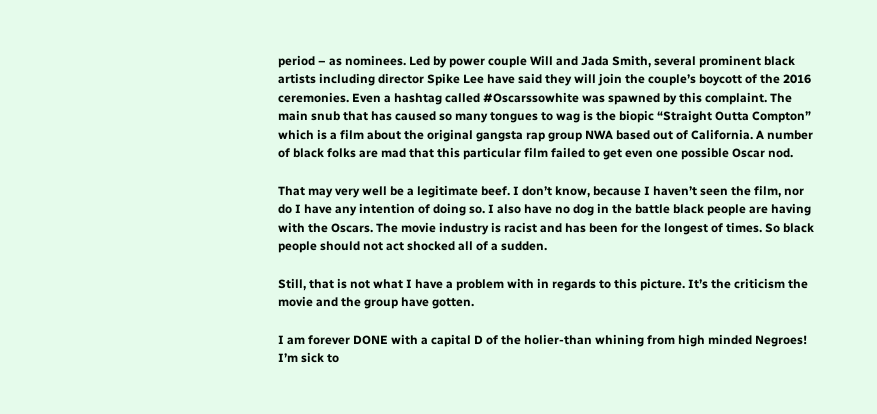period – as nominees. Led by power couple Will and Jada Smith, several prominent black artists including director Spike Lee have said they will join the couple’s boycott of the 2016 ceremonies. Even a hashtag called #Oscarssowhite was spawned by this complaint. The main snub that has caused so many tongues to wag is the biopic “Straight Outta Compton” which is a film about the original gangsta rap group NWA based out of California. A number of black folks are mad that this particular film failed to get even one possible Oscar nod.

That may very well be a legitimate beef. I don’t know, because I haven’t seen the film, nor do I have any intention of doing so. I also have no dog in the battle black people are having with the Oscars. The movie industry is racist and has been for the longest of times. So black people should not act shocked all of a sudden.

Still, that is not what I have a problem with in regards to this picture. It’s the criticism the movie and the group have gotten.

I am forever DONE with a capital D of the holier-than whining from high minded Negroes! I’m sick to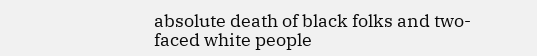absolute death of black folks and two-faced white people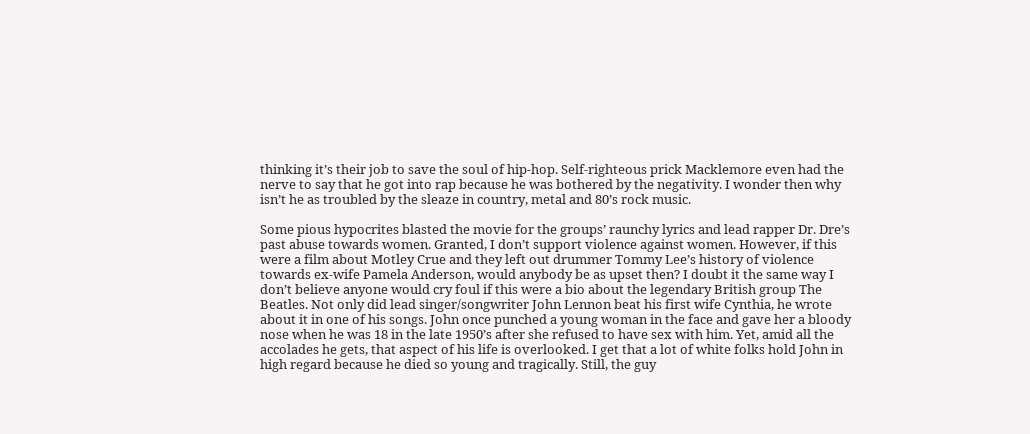thinking it’s their job to save the soul of hip-hop. Self-righteous prick Macklemore even had the nerve to say that he got into rap because he was bothered by the negativity. I wonder then why isn’t he as troubled by the sleaze in country, metal and 80’s rock music.

Some pious hypocrites blasted the movie for the groups’ raunchy lyrics and lead rapper Dr. Dre’s past abuse towards women. Granted, I don’t support violence against women. However, if this were a film about Motley Crue and they left out drummer Tommy Lee’s history of violence towards ex-wife Pamela Anderson, would anybody be as upset then? I doubt it the same way I don’t believe anyone would cry foul if this were a bio about the legendary British group The Beatles. Not only did lead singer/songwriter John Lennon beat his first wife Cynthia, he wrote about it in one of his songs. John once punched a young woman in the face and gave her a bloody nose when he was 18 in the late 1950’s after she refused to have sex with him. Yet, amid all the accolades he gets, that aspect of his life is overlooked. I get that a lot of white folks hold John in high regard because he died so young and tragically. Still, the guy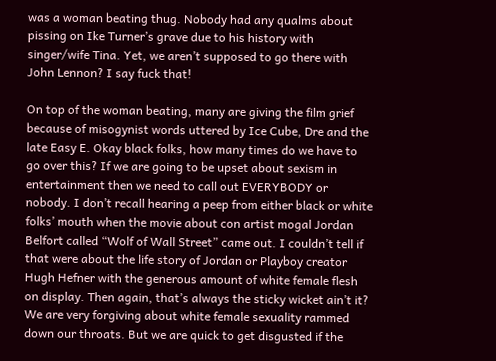was a woman beating thug. Nobody had any qualms about pissing on Ike Turner’s grave due to his history with singer/wife Tina. Yet, we aren’t supposed to go there with John Lennon? I say fuck that!

On top of the woman beating, many are giving the film grief because of misogynist words uttered by Ice Cube, Dre and the late Easy E. Okay black folks, how many times do we have to go over this? If we are going to be upset about sexism in entertainment then we need to call out EVERYBODY or nobody. I don’t recall hearing a peep from either black or white folks’ mouth when the movie about con artist mogal Jordan Belfort called “Wolf of Wall Street” came out. I couldn’t tell if that were about the life story of Jordan or Playboy creator Hugh Hefner with the generous amount of white female flesh on display. Then again, that’s always the sticky wicket ain’t it? We are very forgiving about white female sexuality rammed down our throats. But we are quick to get disgusted if the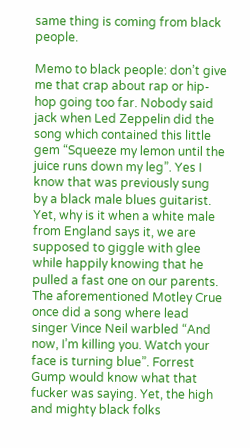same thing is coming from black people.

Memo to black people: don’t give me that crap about rap or hip-hop going too far. Nobody said jack when Led Zeppelin did the song which contained this little gem “Squeeze my lemon until the juice runs down my leg”. Yes I know that was previously sung by a black male blues guitarist. Yet, why is it when a white male from England says it, we are supposed to giggle with glee while happily knowing that he pulled a fast one on our parents. The aforementioned Motley Crue once did a song where lead singer Vince Neil warbled “And now, I’m killing you. Watch your face is turning blue”. Forrest Gump would know what that fucker was saying. Yet, the high and mighty black folks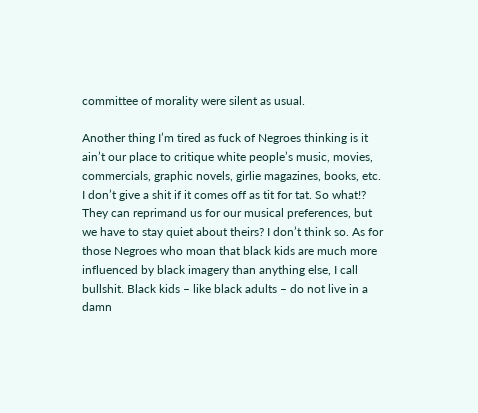committee of morality were silent as usual.

Another thing I’m tired as fuck of Negroes thinking is it ain’t our place to critique white people’s music, movies, commercials, graphic novels, girlie magazines, books, etc. I don’t give a shit if it comes off as tit for tat. So what!? They can reprimand us for our musical preferences, but we have to stay quiet about theirs? I don’t think so. As for those Negroes who moan that black kids are much more influenced by black imagery than anything else, I call bullshit. Black kids – like black adults – do not live in a damn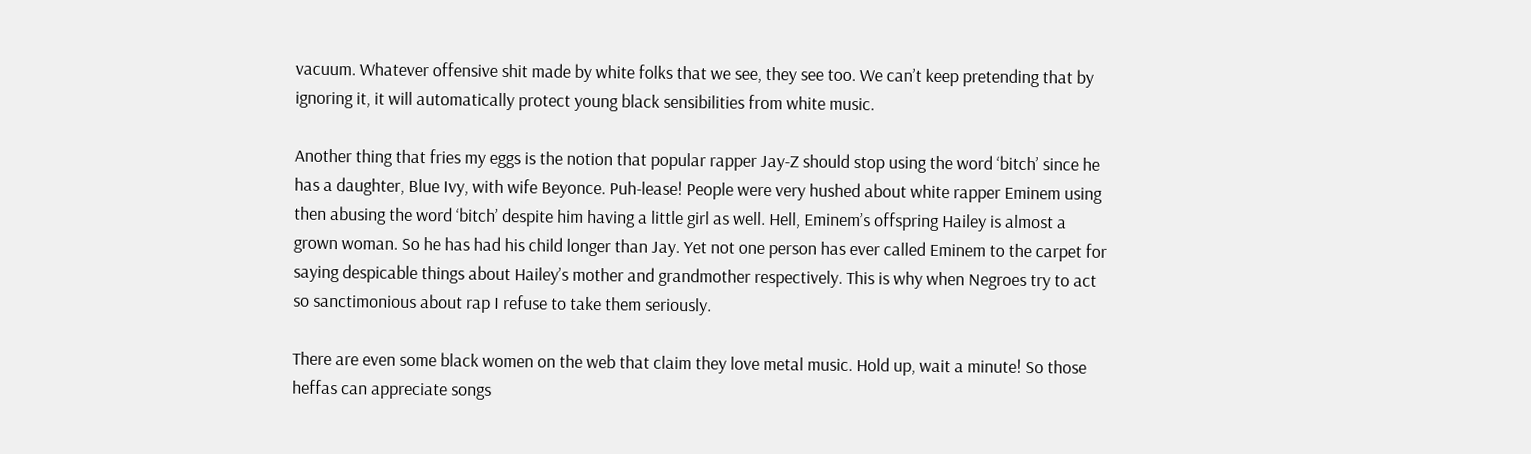vacuum. Whatever offensive shit made by white folks that we see, they see too. We can’t keep pretending that by ignoring it, it will automatically protect young black sensibilities from white music.

Another thing that fries my eggs is the notion that popular rapper Jay-Z should stop using the word ‘bitch’ since he has a daughter, Blue Ivy, with wife Beyonce. Puh-lease! People were very hushed about white rapper Eminem using then abusing the word ‘bitch’ despite him having a little girl as well. Hell, Eminem’s offspring Hailey is almost a grown woman. So he has had his child longer than Jay. Yet not one person has ever called Eminem to the carpet for saying despicable things about Hailey’s mother and grandmother respectively. This is why when Negroes try to act so sanctimonious about rap I refuse to take them seriously.

There are even some black women on the web that claim they love metal music. Hold up, wait a minute! So those heffas can appreciate songs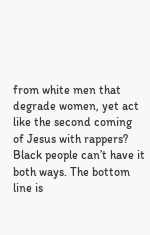from white men that degrade women, yet act like the second coming of Jesus with rappers? Black people can’t have it both ways. The bottom line is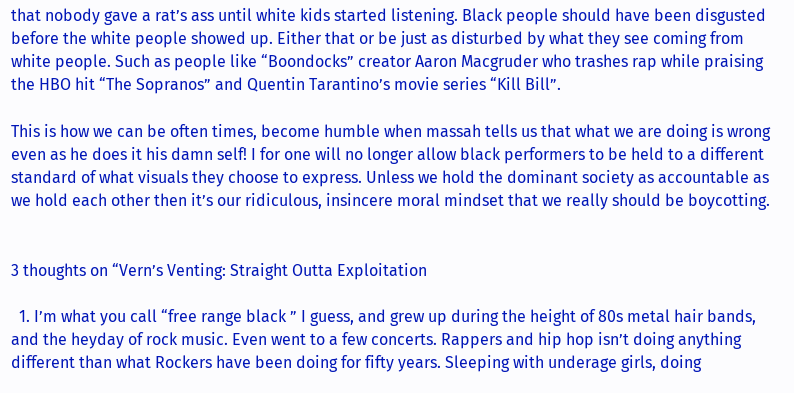that nobody gave a rat’s ass until white kids started listening. Black people should have been disgusted before the white people showed up. Either that or be just as disturbed by what they see coming from white people. Such as people like “Boondocks” creator Aaron Macgruder who trashes rap while praising the HBO hit “The Sopranos” and Quentin Tarantino’s movie series “Kill Bill”.

This is how we can be often times, become humble when massah tells us that what we are doing is wrong even as he does it his damn self! I for one will no longer allow black performers to be held to a different standard of what visuals they choose to express. Unless we hold the dominant society as accountable as we hold each other then it’s our ridiculous, insincere moral mindset that we really should be boycotting.


3 thoughts on “Vern’s Venting: Straight Outta Exploitation

  1. I’m what you call “free range black ” I guess, and grew up during the height of 80s metal hair bands, and the heyday of rock music. Even went to a few concerts. Rappers and hip hop isn’t doing anything different than what Rockers have been doing for fifty years. Sleeping with underage girls, doing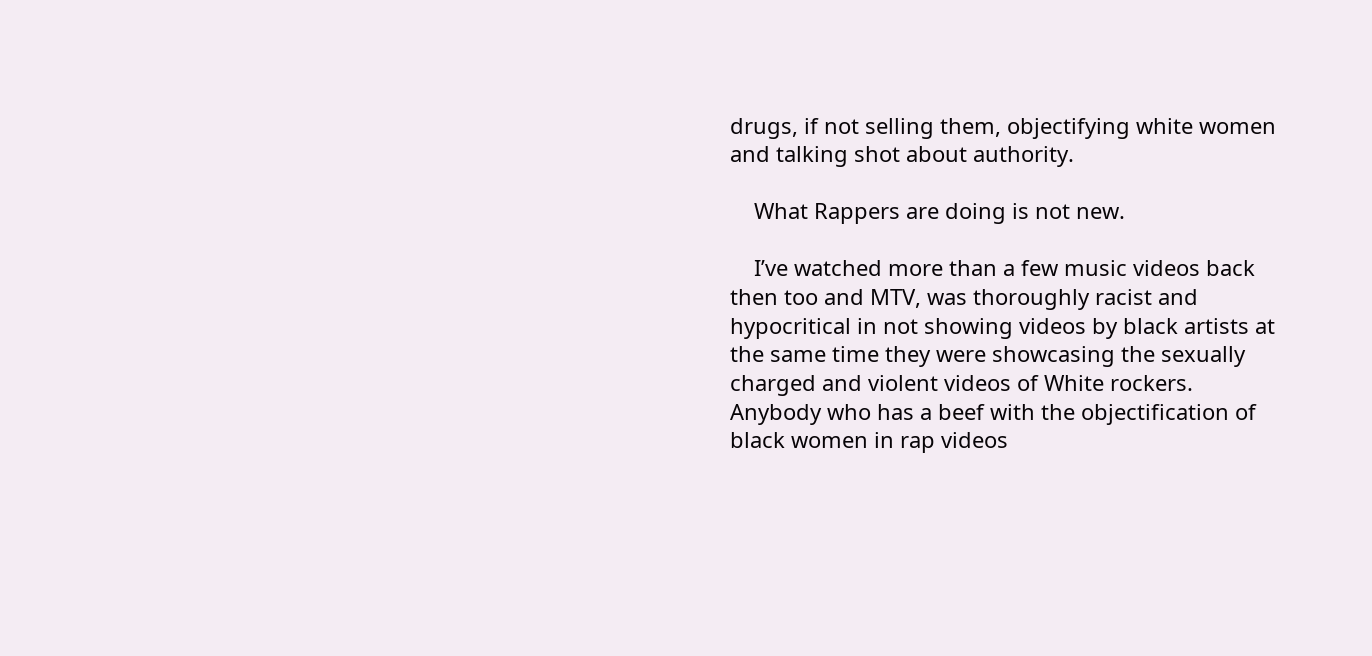drugs, if not selling them, objectifying white women and talking shot about authority.

    What Rappers are doing is not new.

    I’ve watched more than a few music videos back then too and MTV, was thoroughly racist and hypocritical in not showing videos by black artists at the same time they were showcasing the sexually charged and violent videos of White rockers. Anybody who has a beef with the objectification of black women in rap videos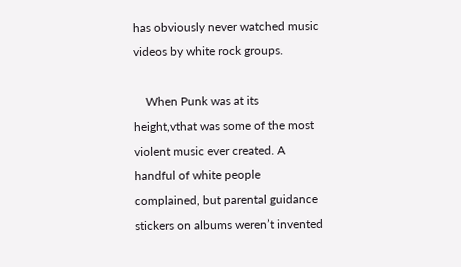has obviously never watched music videos by white rock groups.

    When Punk was at its height,vthat was some of the most violent music ever created. A handful of white people complained, but parental guidance stickers on albums weren’t invented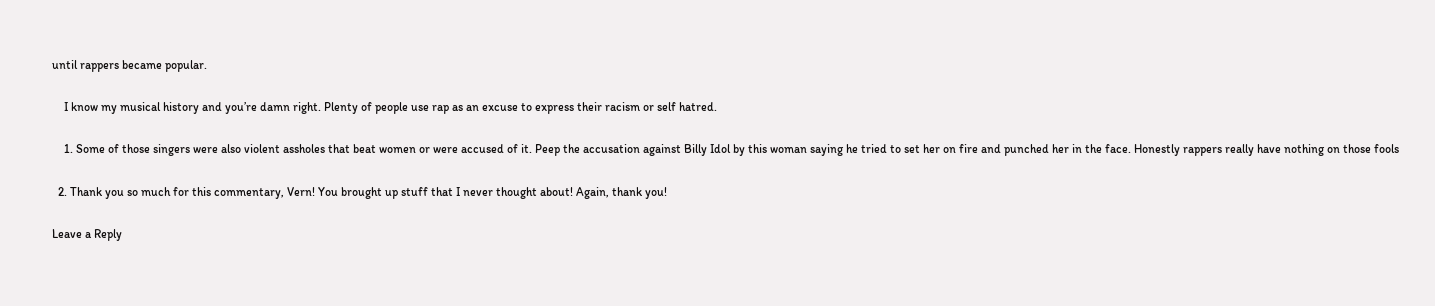until rappers became popular.

    I know my musical history and you’re damn right. Plenty of people use rap as an excuse to express their racism or self hatred.

    1. Some of those singers were also violent assholes that beat women or were accused of it. Peep the accusation against Billy Idol by this woman saying he tried to set her on fire and punched her in the face. Honestly rappers really have nothing on those fools

  2. Thank you so much for this commentary, Vern! You brought up stuff that I never thought about! Again, thank you!

Leave a Reply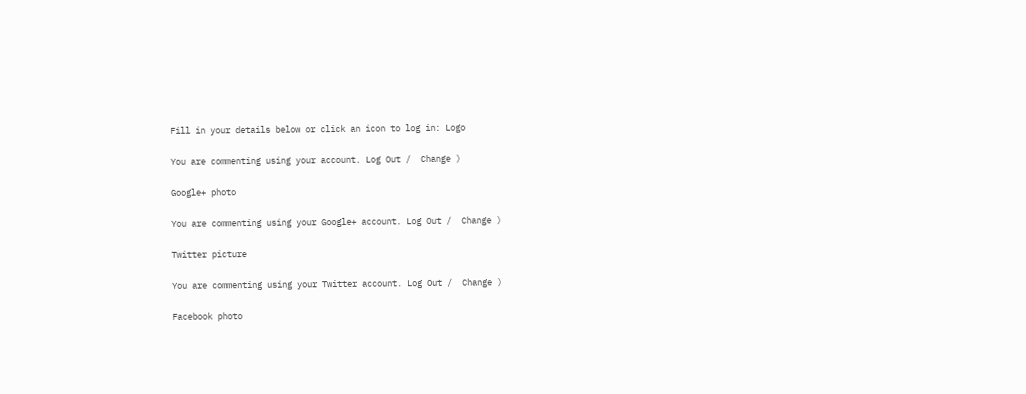Fill in your details below or click an icon to log in: Logo

You are commenting using your account. Log Out /  Change )

Google+ photo

You are commenting using your Google+ account. Log Out /  Change )

Twitter picture

You are commenting using your Twitter account. Log Out /  Change )

Facebook photo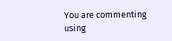You are commenting using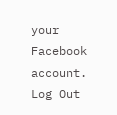your Facebook account. Log Out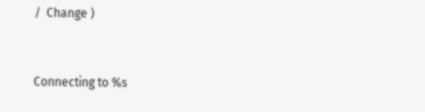/  Change )


Connecting to %s